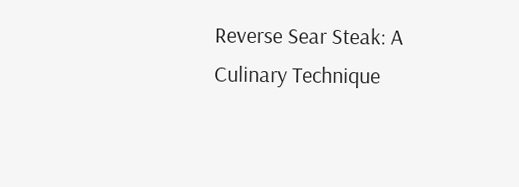Reverse Sear Steak: A Culinary Technique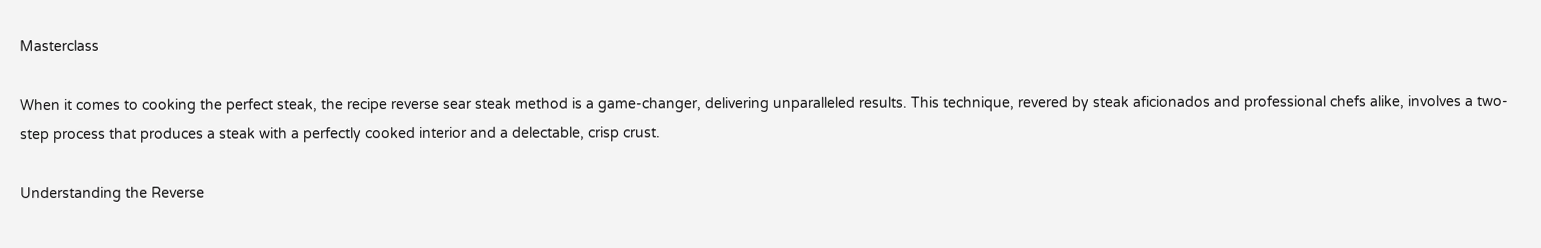Masterclass

When it comes to cooking the perfect steak, the recipe reverse sear steak method is a game-changer, delivering unparalleled results. This technique, revered by steak aficionados and professional chefs alike, involves a two-step process that produces a steak with a perfectly cooked interior and a delectable, crisp crust.

Understanding the Reverse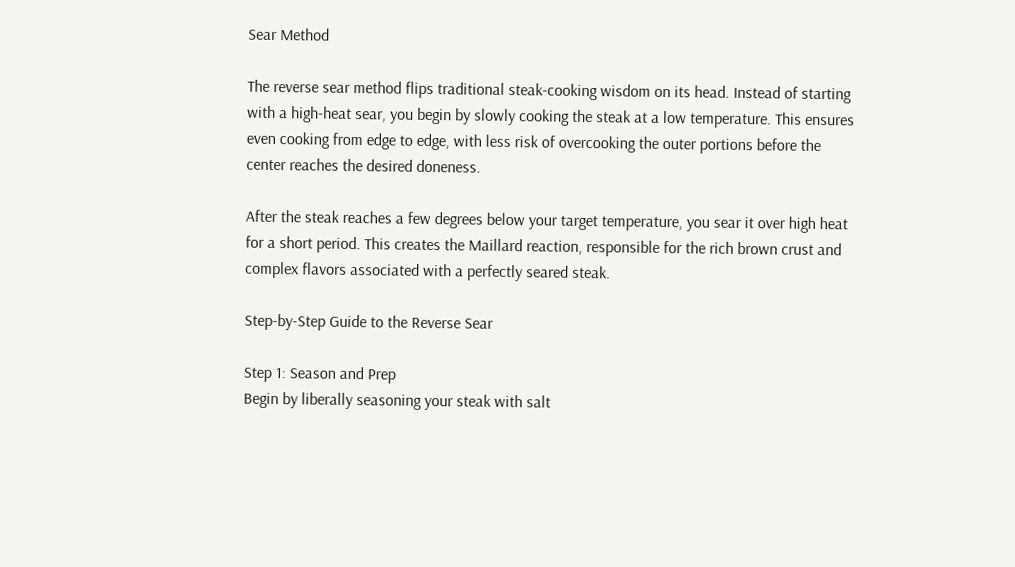Sear Method

The reverse sear method flips traditional steak-cooking wisdom on its head. Instead of starting with a high-heat sear, you begin by slowly cooking the steak at a low temperature. This ensures even cooking from edge to edge, with less risk of overcooking the outer portions before the center reaches the desired doneness.

After the steak reaches a few degrees below your target temperature, you sear it over high heat for a short period. This creates the Maillard reaction, responsible for the rich brown crust and complex flavors associated with a perfectly seared steak.

Step-by-Step Guide to the Reverse Sear

Step 1: Season and Prep
Begin by liberally seasoning your steak with salt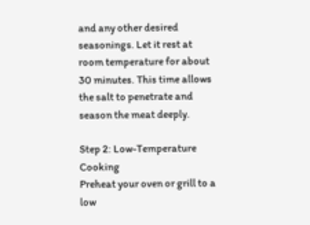and any other desired seasonings. Let it rest at room temperature for about 30 minutes. This time allows the salt to penetrate and season the meat deeply.

Step 2: Low-Temperature Cooking
Preheat your oven or grill to a low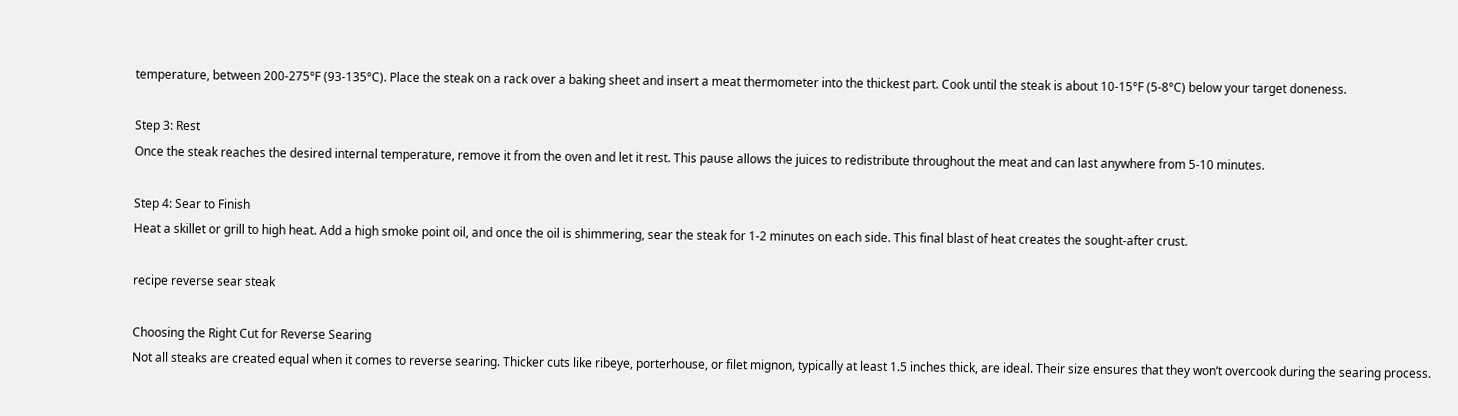temperature, between 200-275°F (93-135°C). Place the steak on a rack over a baking sheet and insert a meat thermometer into the thickest part. Cook until the steak is about 10-15°F (5-8°C) below your target doneness.

Step 3: Rest
Once the steak reaches the desired internal temperature, remove it from the oven and let it rest. This pause allows the juices to redistribute throughout the meat and can last anywhere from 5-10 minutes.

Step 4: Sear to Finish
Heat a skillet or grill to high heat. Add a high smoke point oil, and once the oil is shimmering, sear the steak for 1-2 minutes on each side. This final blast of heat creates the sought-after crust.

recipe reverse sear steak

Choosing the Right Cut for Reverse Searing
Not all steaks are created equal when it comes to reverse searing. Thicker cuts like ribeye, porterhouse, or filet mignon, typically at least 1.5 inches thick, are ideal. Their size ensures that they won’t overcook during the searing process.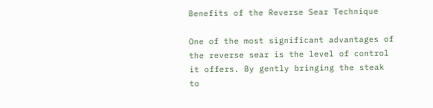Benefits of the Reverse Sear Technique

One of the most significant advantages of the reverse sear is the level of control it offers. By gently bringing the steak to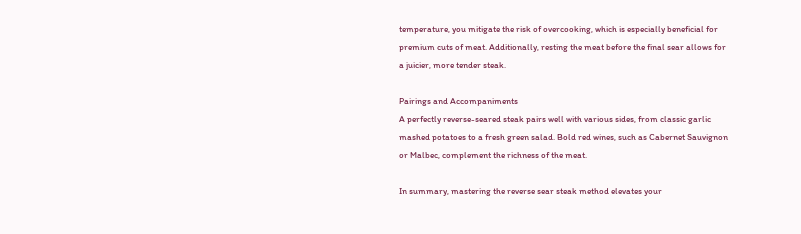temperature, you mitigate the risk of overcooking, which is especially beneficial for premium cuts of meat. Additionally, resting the meat before the final sear allows for a juicier, more tender steak.

Pairings and Accompaniments
A perfectly reverse-seared steak pairs well with various sides, from classic garlic mashed potatoes to a fresh green salad. Bold red wines, such as Cabernet Sauvignon or Malbec, complement the richness of the meat.

In summary, mastering the reverse sear steak method elevates your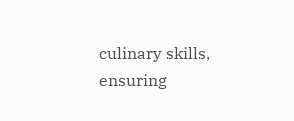culinary skills, ensuring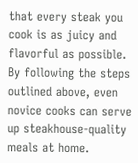that every steak you cook is as juicy and flavorful as possible. By following the steps outlined above, even novice cooks can serve up steakhouse-quality meals at home.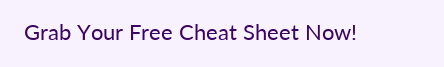Grab Your Free Cheat Sheet Now!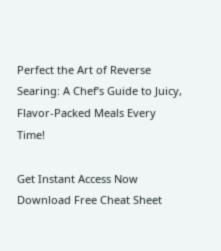Perfect the Art of Reverse Searing: A Chef’s Guide to Juicy, Flavor-Packed Meals Every Time!

Get Instant Access Now
Download Free Cheat Sheet